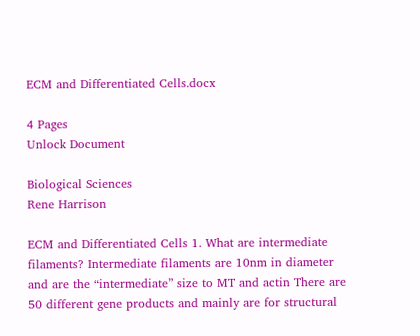ECM and Differentiated Cells.docx

4 Pages
Unlock Document

Biological Sciences
Rene Harrison

ECM and Differentiated Cells 1. What are intermediate filaments? Intermediate filaments are 10nm in diameter and are the “intermediate” size to MT and actin There are 50 different gene products and mainly are for structural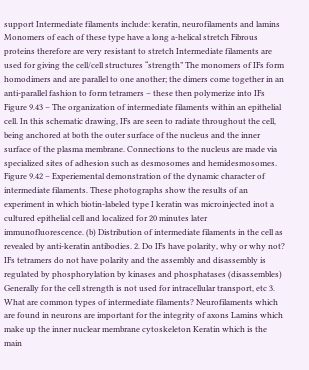support Intermediate filaments include: keratin, neurofilaments and lamins Monomers of each of these type have a long a-helical stretch Fibrous proteins therefore are very resistant to stretch Intermediate filaments are used for giving the cell/cell structures “strength” The monomers of IFs form homodimers and are parallel to one another; the dimers come together in an anti-parallel fashion to form tetramers – these then polymerize into IFs Figure 9.43 – The organization of intermediate filaments within an epithelial cell. In this schematic drawing, IFs are seen to radiate throughout the cell, being anchored at both the outer surface of the nucleus and the inner surface of the plasma membrane. Connections to the nucleus are made via specialized sites of adhesion such as desmosomes and hemidesmosomes. Figure 9.42 – Experiemental demonstration of the dynamic character of intermediate filaments. These photographs show the results of an experiment in which biotin-labeled type I keratin was microinjected inot a cultured epithelial cell and localized for 20 minutes later immunofluorescence. (b) Distribution of intermediate filaments in the cell as revealed by anti-keratin antibodies. 2. Do IFs have polarity, why or why not? IFs tetramers do not have polarity and the assembly and disassembly is regulated by phosphorylation by kinases and phosphatases (disassembles) Generally for the cell strength is not used for intracellular transport, etc 3. What are common types of intermediate filaments? Neurofilaments which are found in neurons are important for the integrity of axons Lamins which make up the inner nuclear membrane cytoskeleton Keratin which is the main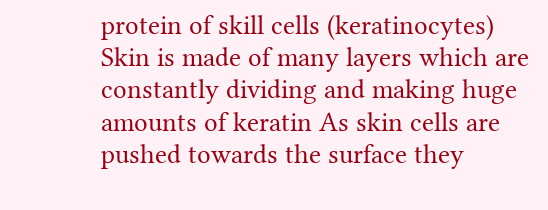protein of skill cells (keratinocytes) Skin is made of many layers which are constantly dividing and making huge amounts of keratin As skin cells are pushed towards the surface they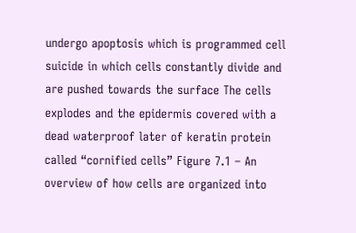undergo apoptosis which is programmed cell suicide in which cells constantly divide and are pushed towards the surface The cells explodes and the epidermis covered with a dead waterproof later of keratin protein called “cornified cells” Figure 7.1 – An overview of how cells are organized into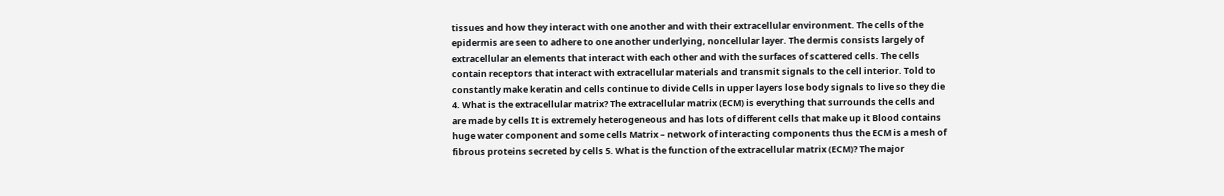tissues and how they interact with one another and with their extracellular environment. The cells of the epidermis are seen to adhere to one another underlying, noncellular layer. The dermis consists largely of extracellular an elements that interact with each other and with the surfaces of scattered cells. The cells contain receptors that interact with extracellular materials and transmit signals to the cell interior. Told to constantly make keratin and cells continue to divide Cells in upper layers lose body signals to live so they die 4. What is the extracellular matrix? The extracellular matrix (ECM) is everything that surrounds the cells and are made by cells It is extremely heterogeneous and has lots of different cells that make up it Blood contains huge water component and some cells Matrix – network of interacting components thus the ECM is a mesh of fibrous proteins secreted by cells 5. What is the function of the extracellular matrix (ECM)? The major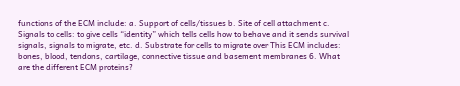functions of the ECM include: a. Support of cells/tissues b. Site of cell attachment c. Signals to cells: to give cells “identity” which tells cells how to behave and it sends survival signals, signals to migrate, etc. d. Substrate for cells to migrate over This ECM includes: bones, blood, tendons, cartilage, connective tissue and basement membranes 6. What are the different ECM proteins?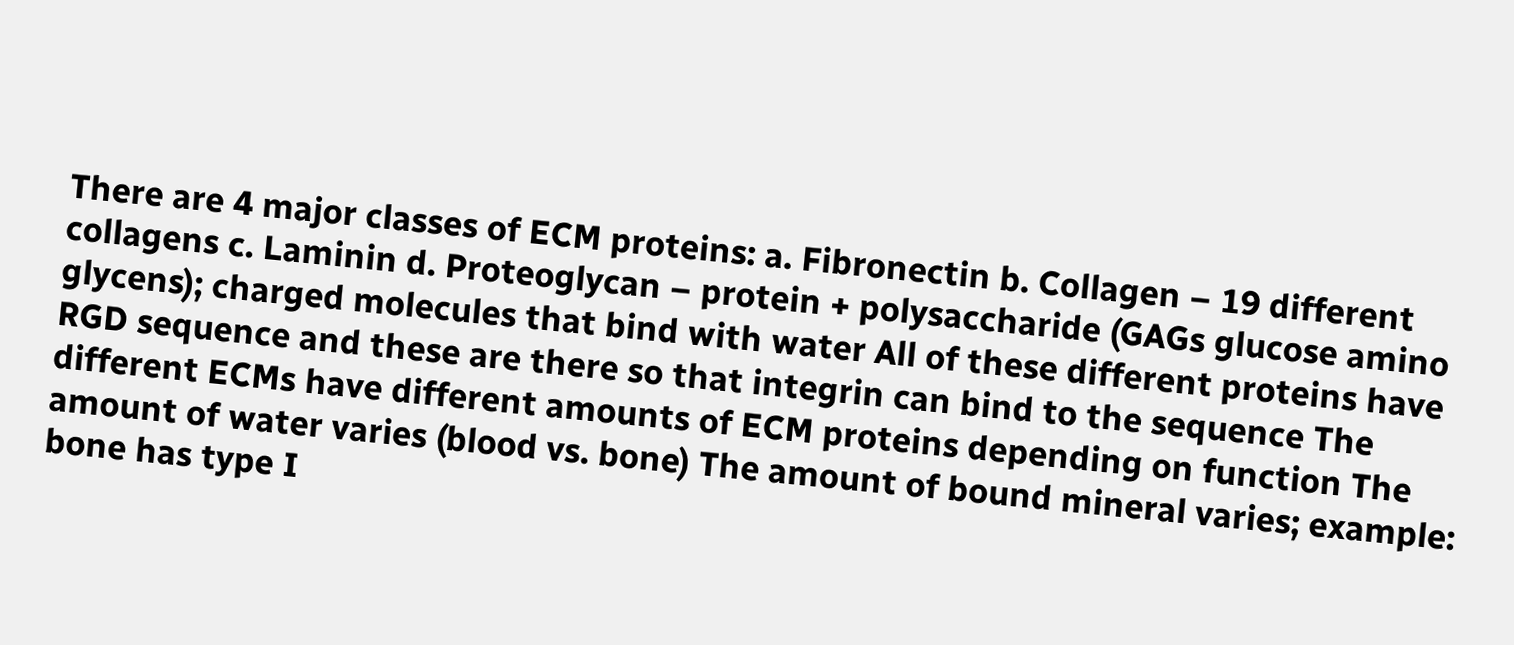There are 4 major classes of ECM proteins: a. Fibronectin b. Collagen – 19 different collagens c. Laminin d. Proteoglycan – protein + polysaccharide (GAGs glucose amino glycens); charged molecules that bind with water All of these different proteins have RGD sequence and these are there so that integrin can bind to the sequence The different ECMs have different amounts of ECM proteins depending on function The amount of water varies (blood vs. bone) The amount of bound mineral varies; example: bone has type I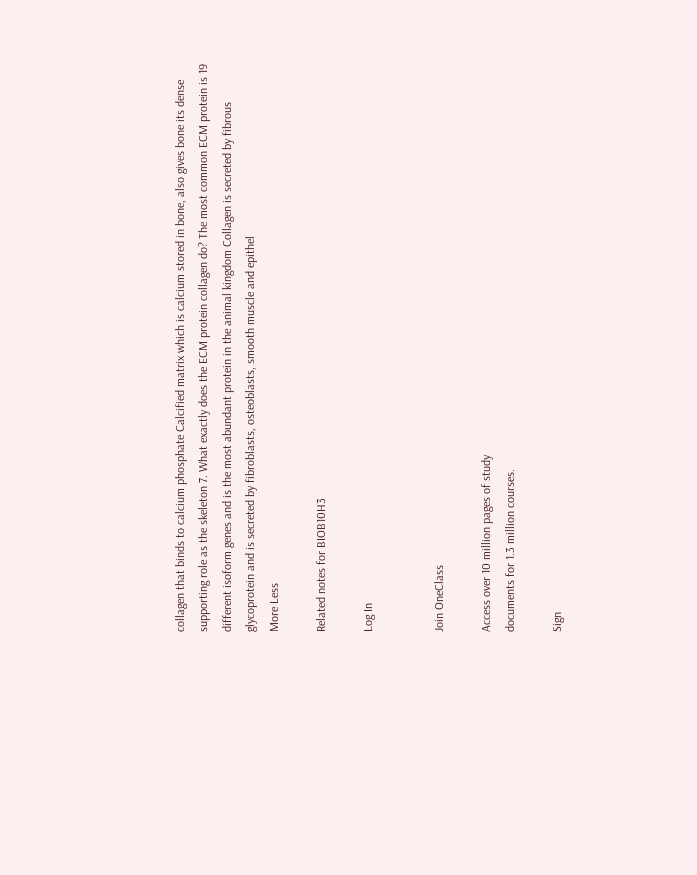collagen that binds to calcium phosphate Calcified matrix which is calcium stored in bone, also gives bone its dense supporting role as the skeleton 7. What exactly does the ECM protein collagen do? The most common ECM protein is 19 different isoform genes and is the most abundant protein in the animal kingdom Collagen is secreted by fibrous glycoprotein and is secreted by fibroblasts, osteoblasts, smooth muscle and epithel
More Less

Related notes for BIOB10H3

Log In


Join OneClass

Access over 10 million pages of study
documents for 1.3 million courses.

Sign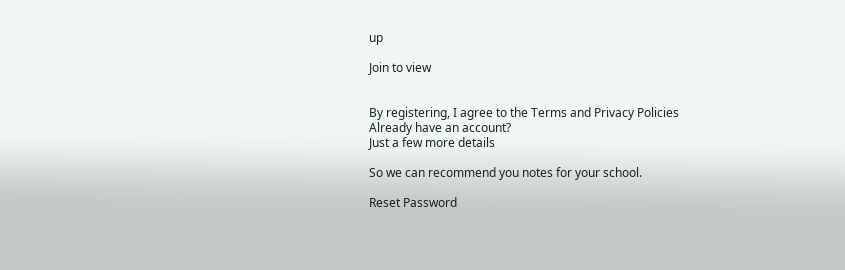up

Join to view


By registering, I agree to the Terms and Privacy Policies
Already have an account?
Just a few more details

So we can recommend you notes for your school.

Reset Password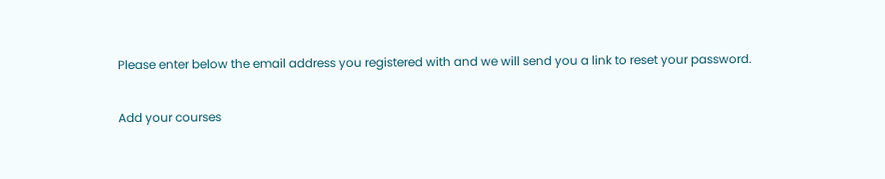Please enter below the email address you registered with and we will send you a link to reset your password.

Add your courses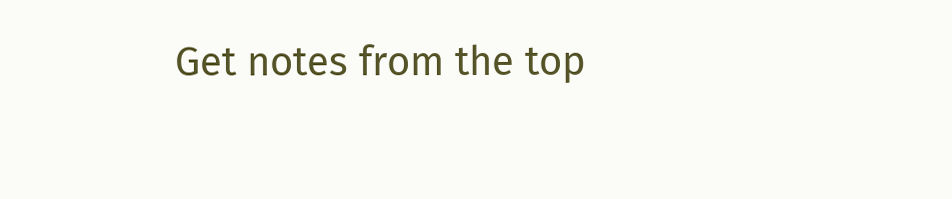Get notes from the top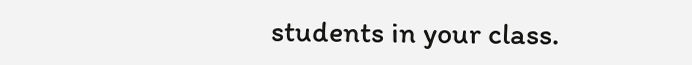students in your class.